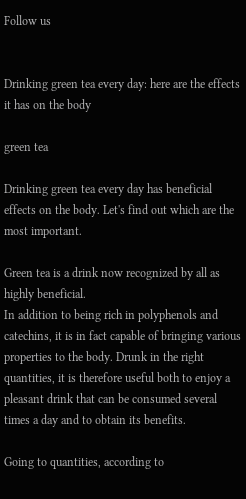Follow us


Drinking green tea every day: here are the effects it has on the body

green tea

Drinking green tea every day has beneficial effects on the body. Let's find out which are the most important.

Green tea is a drink now recognized by all as highly beneficial.
In addition to being rich in polyphenols and catechins, it is in fact capable of bringing various properties to the body. Drunk in the right quantities, it is therefore useful both to enjoy a pleasant drink that can be consumed several times a day and to obtain its benefits.

Going to quantities, according to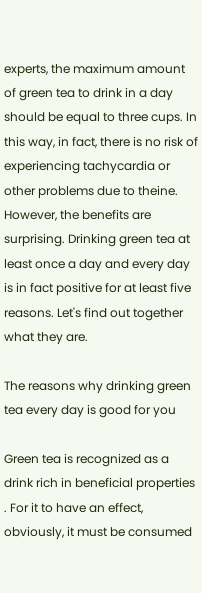experts, the maximum amount of green tea to drink in a day should be equal to three cups. In this way, in fact, there is no risk of experiencing tachycardia or other problems due to theine. However, the benefits are surprising. Drinking green tea at least once a day and every day is in fact positive for at least five reasons. Let's find out together what they are.

The reasons why drinking green tea every day is good for you

Green tea is recognized as a drink rich in beneficial properties . For it to have an effect, obviously, it must be consumed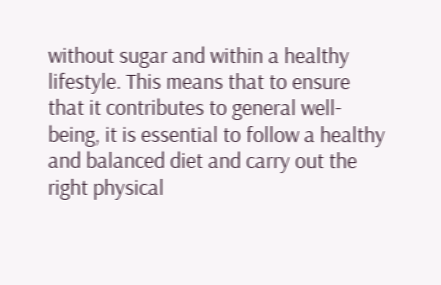without sugar and within a healthy lifestyle. This means that to ensure that it contributes to general well-being, it is essential to follow a healthy and balanced diet and carry out the right physical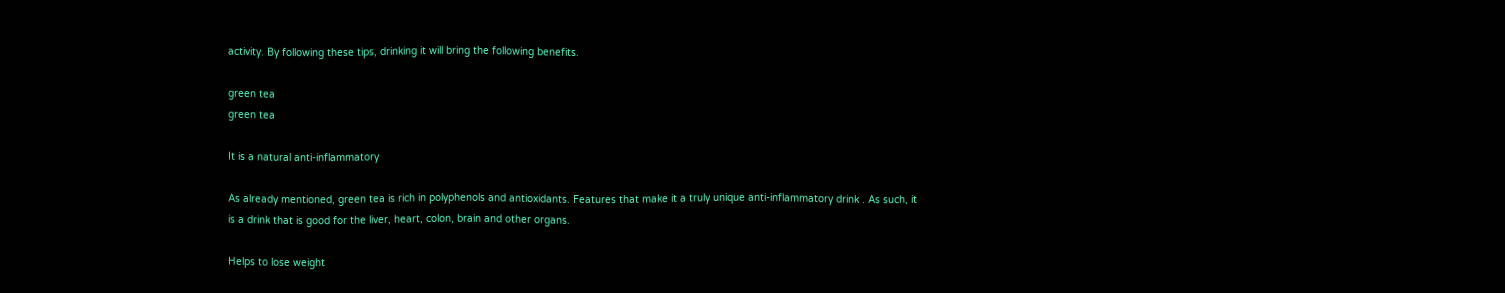activity. By following these tips, drinking it will bring the following benefits.

green tea
green tea

It is a natural anti-inflammatory

As already mentioned, green tea is rich in polyphenols and antioxidants. Features that make it a truly unique anti-inflammatory drink . As such, it is a drink that is good for the liver, heart, colon, brain and other organs.

Helps to lose weight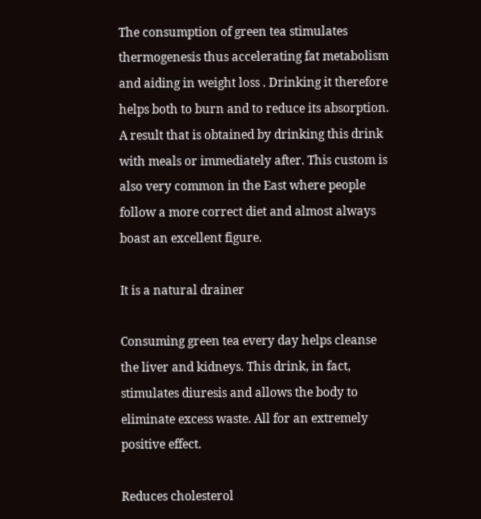The consumption of green tea stimulates thermogenesis thus accelerating fat metabolism and aiding in weight loss . Drinking it therefore helps both to burn and to reduce its absorption. A result that is obtained by drinking this drink with meals or immediately after. This custom is also very common in the East where people follow a more correct diet and almost always boast an excellent figure.

It is a natural drainer

Consuming green tea every day helps cleanse the liver and kidneys. This drink, in fact, stimulates diuresis and allows the body to eliminate excess waste. All for an extremely positive effect.

Reduces cholesterol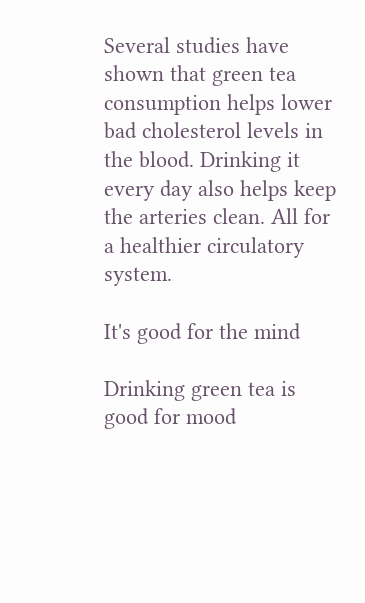Several studies have shown that green tea consumption helps lower bad cholesterol levels in the blood. Drinking it every day also helps keep the arteries clean. All for a healthier circulatory system.

It's good for the mind

Drinking green tea is good for mood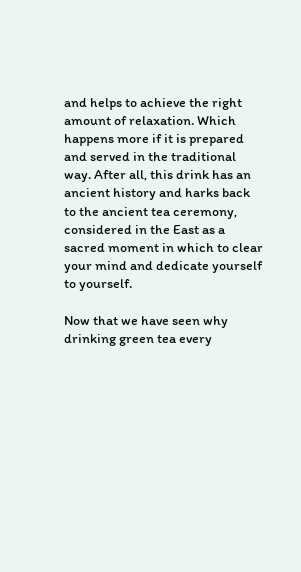and helps to achieve the right amount of relaxation. Which happens more if it is prepared and served in the traditional way. After all, this drink has an ancient history and harks back to the ancient tea ceremony, considered in the East as a sacred moment in which to clear your mind and dedicate yourself to yourself.

Now that we have seen why drinking green tea every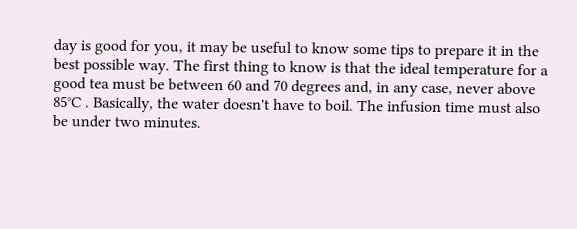day is good for you, it may be useful to know some tips to prepare it in the best possible way. The first thing to know is that the ideal temperature for a good tea must be between 60 and 70 degrees and, in any case, never above 85°C . Basically, the water doesn't have to boil. The infusion time must also be under two minutes.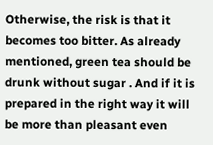Otherwise, the risk is that it becomes too bitter. As already mentioned, green tea should be drunk without sugar . And if it is prepared in the right way it will be more than pleasant even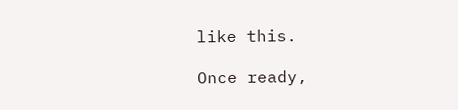like this.

Once ready,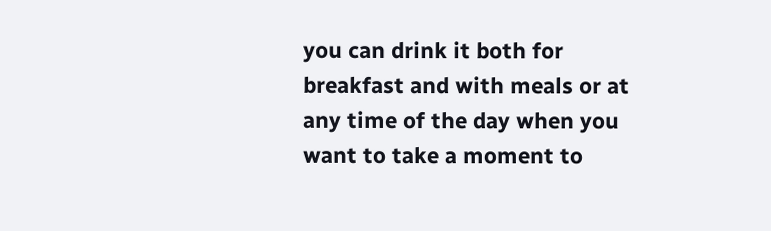you can drink it both for breakfast and with meals or at any time of the day when you want to take a moment to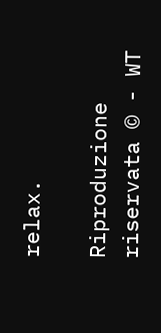relax.

Riproduzione riservata © - WT